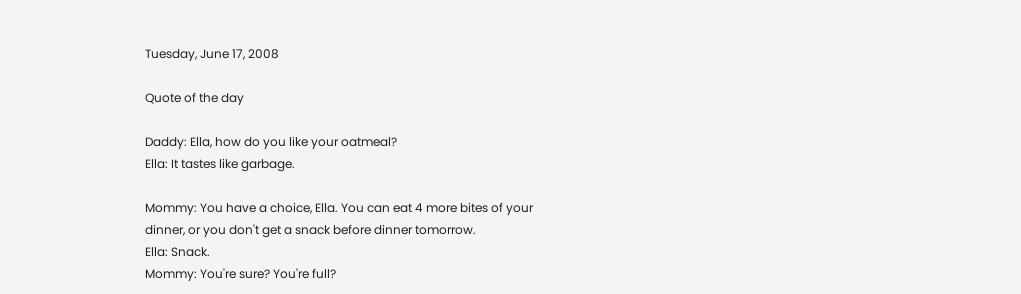Tuesday, June 17, 2008

Quote of the day

Daddy: Ella, how do you like your oatmeal?
Ella: It tastes like garbage.

Mommy: You have a choice, Ella. You can eat 4 more bites of your dinner, or you don't get a snack before dinner tomorrow.
Ella: Snack.
Mommy: You're sure? You're full?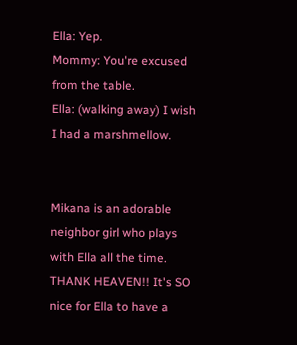Ella: Yep.
Mommy: You're excused from the table.
Ella: (walking away) I wish I had a marshmellow.


Mikana is an adorable neighbor girl who plays with Ella all the time. THANK HEAVEN!! It's SO nice for Ella to have a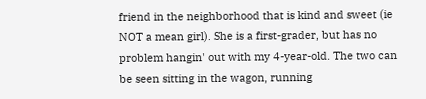friend in the neighborhood that is kind and sweet (ie NOT a mean girl). She is a first-grader, but has no problem hangin' out with my 4-year-old. The two can be seen sitting in the wagon, running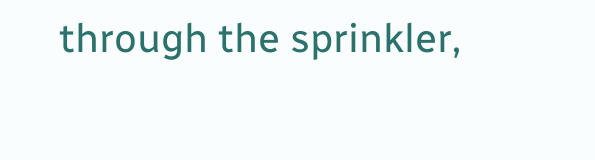through the sprinkler,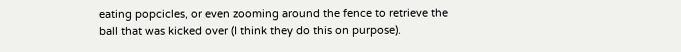eating popcicles, or even zooming around the fence to retrieve the ball that was kicked over (I think they do this on purpose).